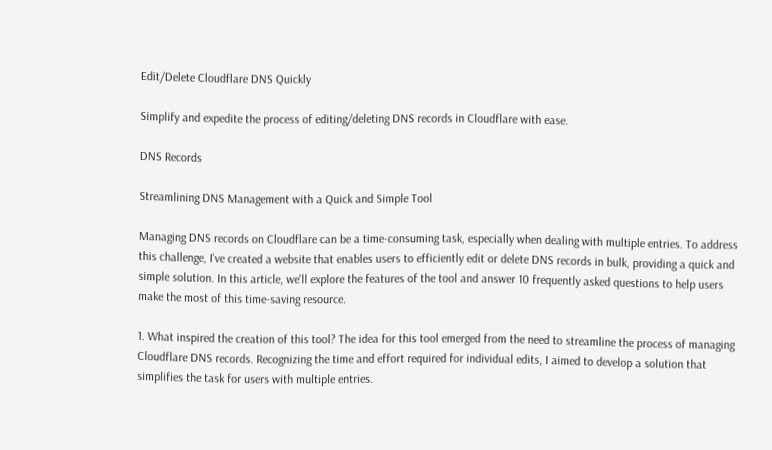Edit/Delete Cloudflare DNS Quickly

Simplify and expedite the process of editing/deleting DNS records in Cloudflare with ease.

DNS Records

Streamlining DNS Management with a Quick and Simple Tool

Managing DNS records on Cloudflare can be a time-consuming task, especially when dealing with multiple entries. To address this challenge, I've created a website that enables users to efficiently edit or delete DNS records in bulk, providing a quick and simple solution. In this article, we'll explore the features of the tool and answer 10 frequently asked questions to help users make the most of this time-saving resource.

1. What inspired the creation of this tool? The idea for this tool emerged from the need to streamline the process of managing Cloudflare DNS records. Recognizing the time and effort required for individual edits, I aimed to develop a solution that simplifies the task for users with multiple entries.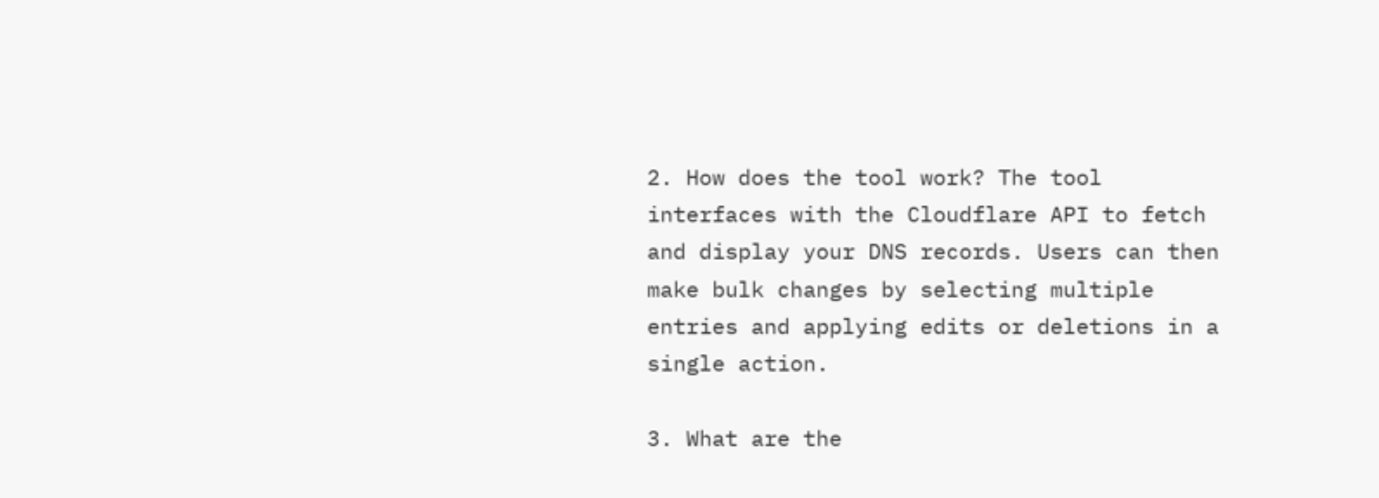2. How does the tool work? The tool interfaces with the Cloudflare API to fetch and display your DNS records. Users can then make bulk changes by selecting multiple entries and applying edits or deletions in a single action.

3. What are the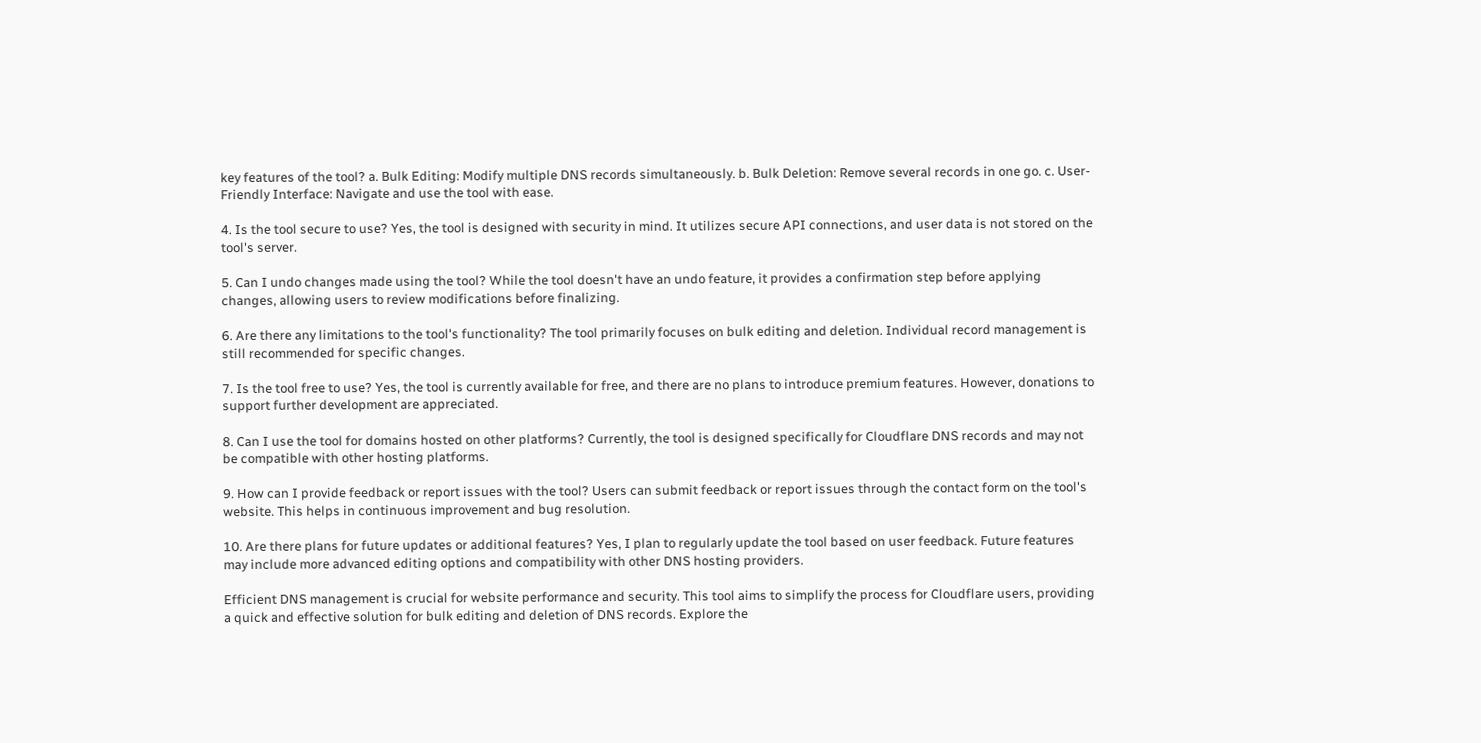key features of the tool? a. Bulk Editing: Modify multiple DNS records simultaneously. b. Bulk Deletion: Remove several records in one go. c. User-Friendly Interface: Navigate and use the tool with ease.

4. Is the tool secure to use? Yes, the tool is designed with security in mind. It utilizes secure API connections, and user data is not stored on the tool's server.

5. Can I undo changes made using the tool? While the tool doesn't have an undo feature, it provides a confirmation step before applying changes, allowing users to review modifications before finalizing.

6. Are there any limitations to the tool's functionality? The tool primarily focuses on bulk editing and deletion. Individual record management is still recommended for specific changes.

7. Is the tool free to use? Yes, the tool is currently available for free, and there are no plans to introduce premium features. However, donations to support further development are appreciated.

8. Can I use the tool for domains hosted on other platforms? Currently, the tool is designed specifically for Cloudflare DNS records and may not be compatible with other hosting platforms.

9. How can I provide feedback or report issues with the tool? Users can submit feedback or report issues through the contact form on the tool's website. This helps in continuous improvement and bug resolution.

10. Are there plans for future updates or additional features? Yes, I plan to regularly update the tool based on user feedback. Future features may include more advanced editing options and compatibility with other DNS hosting providers.

Efficient DNS management is crucial for website performance and security. This tool aims to simplify the process for Cloudflare users, providing a quick and effective solution for bulk editing and deletion of DNS records. Explore the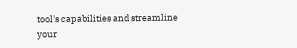tool's capabilities and streamline your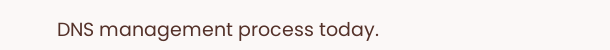DNS management process today.